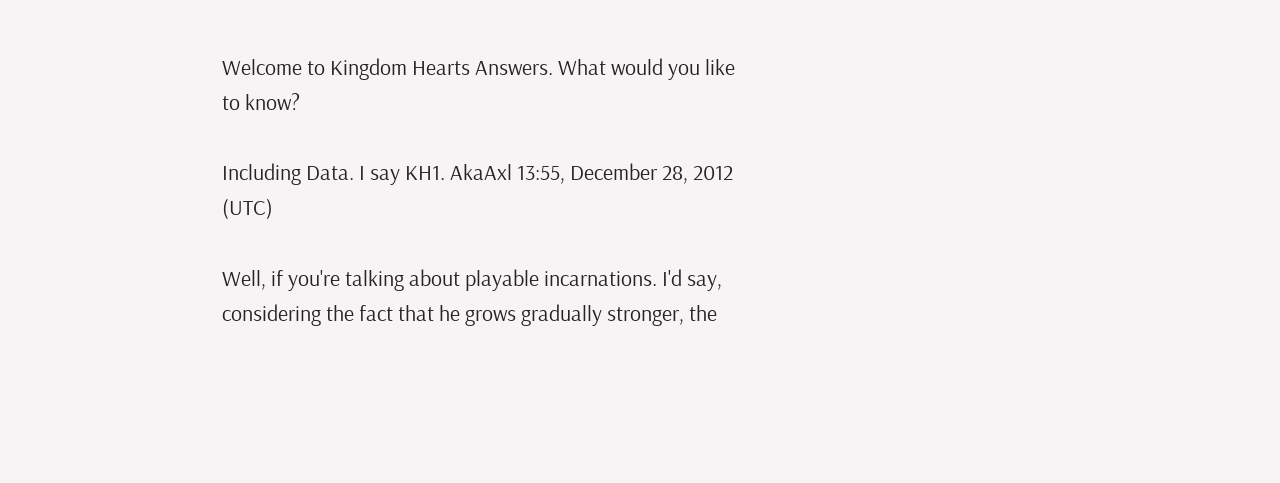Welcome to Kingdom Hearts Answers. What would you like to know?

Including Data. I say KH1. AkaAxl 13:55, December 28, 2012 (UTC)

Well, if you're talking about playable incarnations. I'd say, considering the fact that he grows gradually stronger, the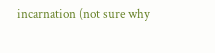incarnation (not sure why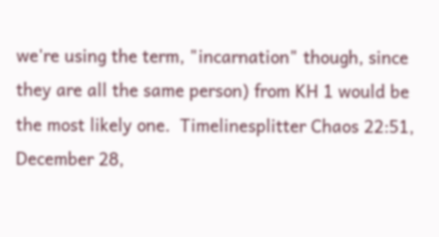we're using the term, "incarnation" though, since they are all the same person) from KH 1 would be the most likely one.  Timelinesplitter Chaos 22:51, December 28,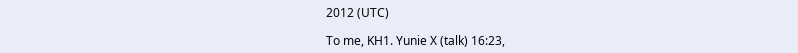2012 (UTC)

To me, KH1. Yunie X (talk) 16:23,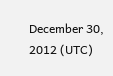December 30, 2012 (UTC)